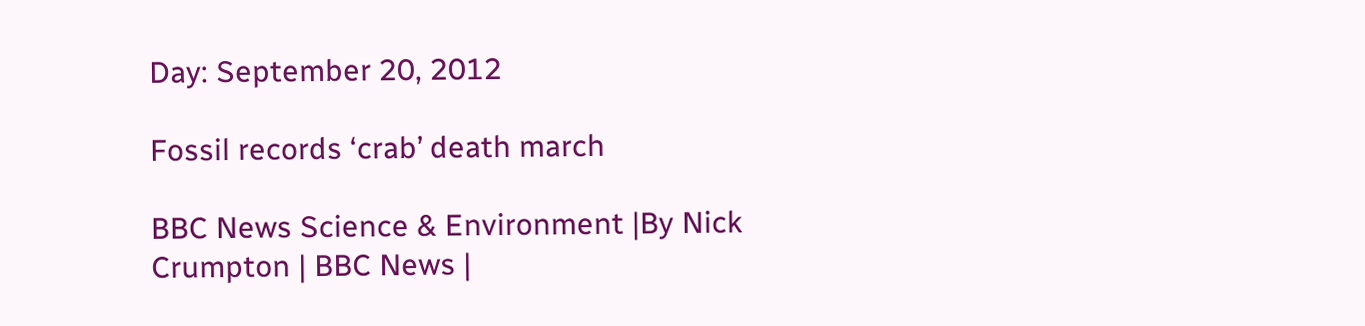Day: September 20, 2012

Fossil records ‘crab’ death march

BBC News Science & Environment |By Nick Crumpton | BBC News |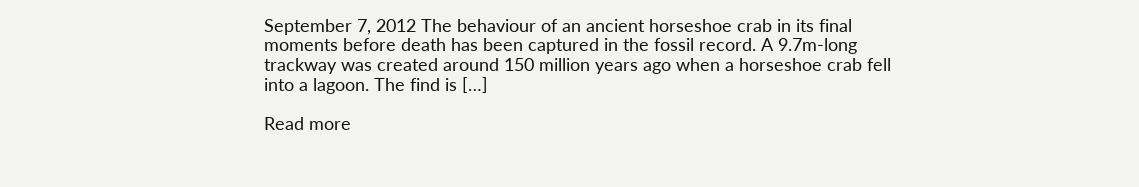September 7, 2012 The behaviour of an ancient horseshoe crab in its final moments before death has been captured in the fossil record. A 9.7m-long trackway was created around 150 million years ago when a horseshoe crab fell into a lagoon. The find is […]

Read more